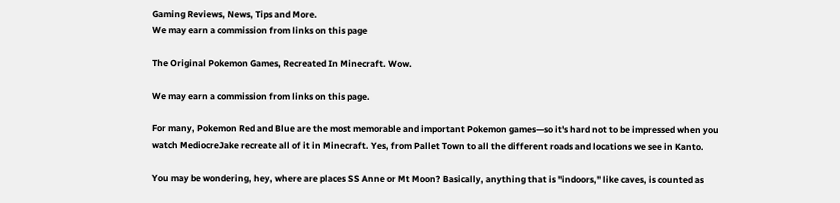Gaming Reviews, News, Tips and More.
We may earn a commission from links on this page

The Original Pokemon Games, Recreated In Minecraft. Wow.

We may earn a commission from links on this page.

For many, Pokemon Red and Blue are the most memorable and important Pokemon games—so it's hard not to be impressed when you watch MediocreJake recreate all of it in Minecraft. Yes, from Pallet Town to all the different roads and locations we see in Kanto.

You may be wondering, hey, where are places SS Anne or Mt Moon? Basically, anything that is "indoors," like caves, is counted as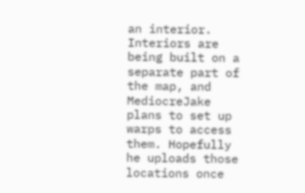an interior. Interiors are being built on a separate part of the map, and MediocreJake plans to set up warps to access them. Hopefully he uploads those locations once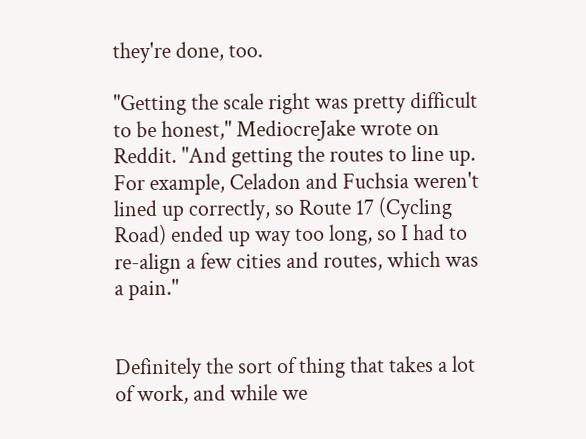they're done, too.

"Getting the scale right was pretty difficult to be honest," MediocreJake wrote on Reddit. "And getting the routes to line up. For example, Celadon and Fuchsia weren't lined up correctly, so Route 17 (Cycling Road) ended up way too long, so I had to re-align a few cities and routes, which was a pain."


Definitely the sort of thing that takes a lot of work, and while we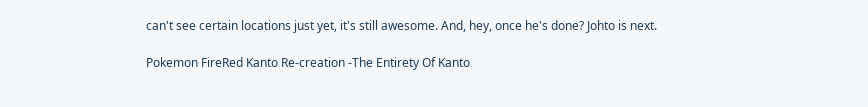can't see certain locations just yet, it's still awesome. And, hey, once he's done? Johto is next.

Pokemon FireRed Kanto Re-creation -The Entirety Of Kanto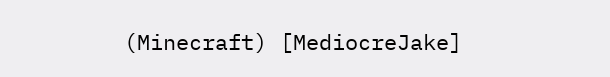(Minecraft) [MediocreJake]